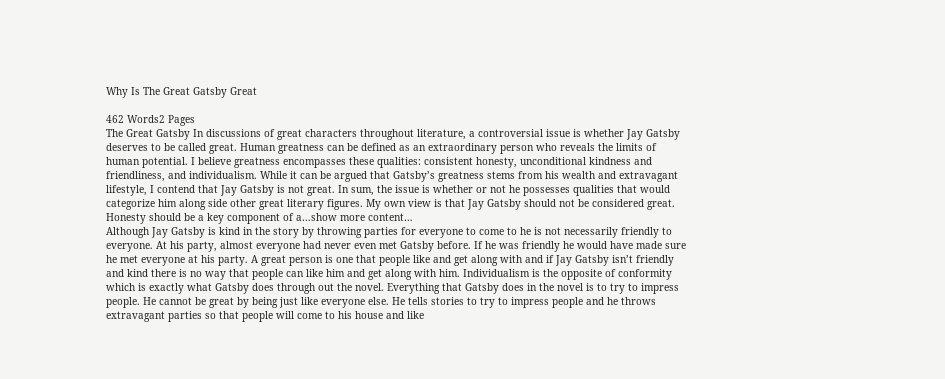Why Is The Great Gatsby Great

462 Words2 Pages
The Great Gatsby In discussions of great characters throughout literature, a controversial issue is whether Jay Gatsby deserves to be called great. Human greatness can be defined as an extraordinary person who reveals the limits of human potential. I believe greatness encompasses these qualities: consistent honesty, unconditional kindness and friendliness, and individualism. While it can be argued that Gatsby’s greatness stems from his wealth and extravagant lifestyle, I contend that Jay Gatsby is not great. In sum, the issue is whether or not he possesses qualities that would categorize him along side other great literary figures. My own view is that Jay Gatsby should not be considered great. Honesty should be a key component of a…show more content…
Although Jay Gatsby is kind in the story by throwing parties for everyone to come to he is not necessarily friendly to everyone. At his party, almost everyone had never even met Gatsby before. If he was friendly he would have made sure he met everyone at his party. A great person is one that people like and get along with and if Jay Gatsby isn’t friendly and kind there is no way that people can like him and get along with him. Individualism is the opposite of conformity which is exactly what Gatsby does through out the novel. Everything that Gatsby does in the novel is to try to impress people. He cannot be great by being just like everyone else. He tells stories to try to impress people and he throws extravagant parties so that people will come to his house and like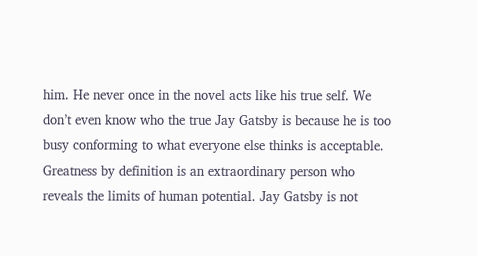him. He never once in the novel acts like his true self. We don’t even know who the true Jay Gatsby is because he is too busy conforming to what everyone else thinks is acceptable. Greatness by definition is an extraordinary person who reveals the limits of human potential. Jay Gatsby is not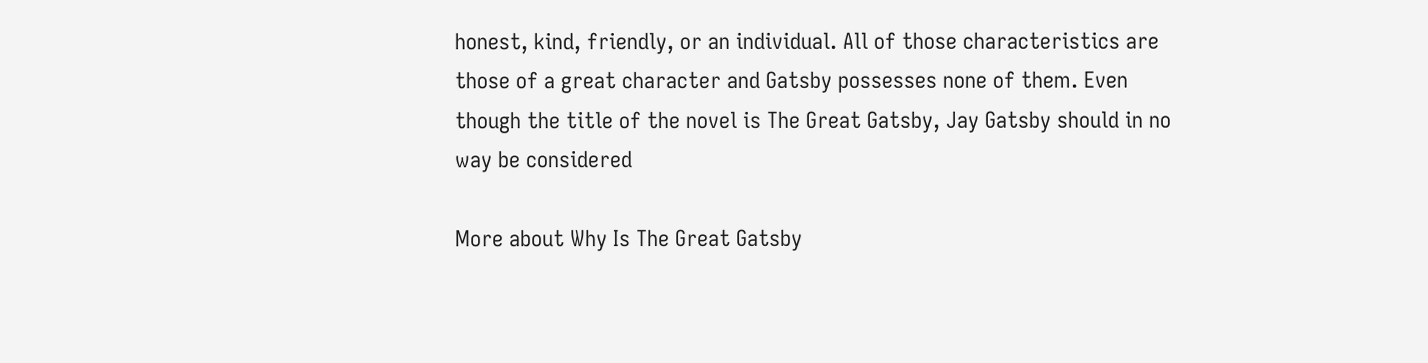honest, kind, friendly, or an individual. All of those characteristics are those of a great character and Gatsby possesses none of them. Even though the title of the novel is The Great Gatsby, Jay Gatsby should in no way be considered

More about Why Is The Great Gatsby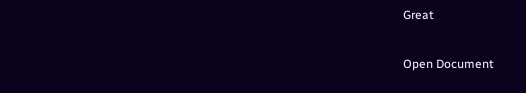Great

Open Document